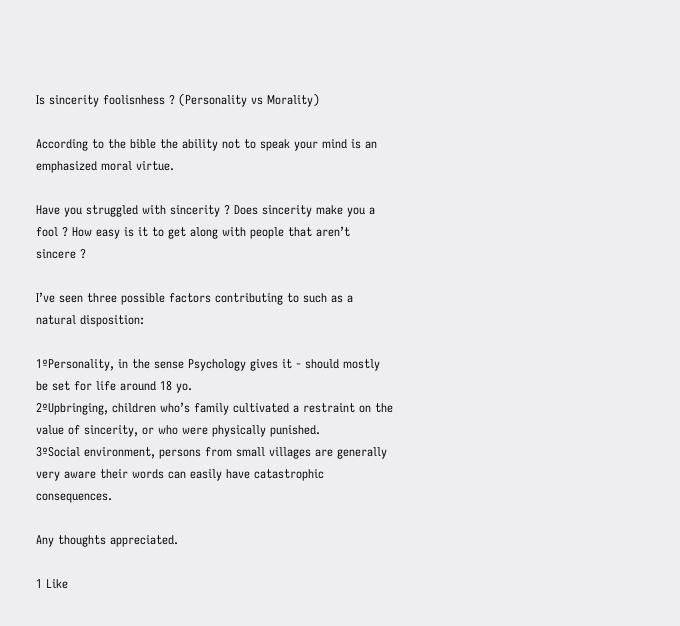Is sincerity foolisnhess ? (Personality vs Morality)

According to the bible the ability not to speak your mind is an emphasized moral virtue.

Have you struggled with sincerity ? Does sincerity make you a fool ? How easy is it to get along with people that aren’t sincere ?

I’ve seen three possible factors contributing to such as a natural disposition:

1ºPersonality, in the sense Psychology gives it - should mostly be set for life around 18 yo.
2ºUpbringing, children who’s family cultivated a restraint on the value of sincerity, or who were physically punished.
3ºSocial environment, persons from small villages are generally very aware their words can easily have catastrophic consequences.

Any thoughts appreciated.

1 Like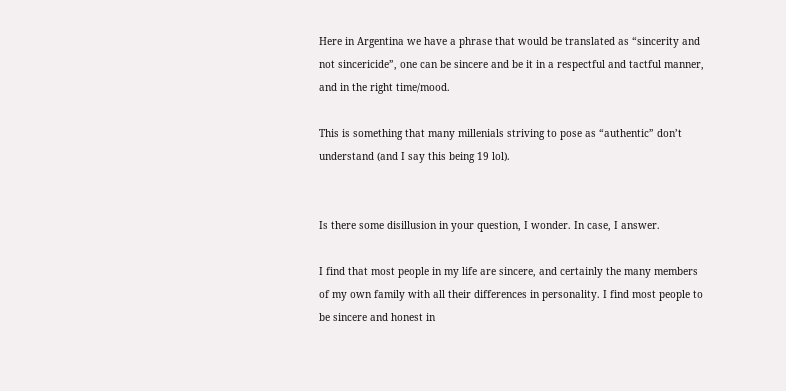Here in Argentina we have a phrase that would be translated as “sincerity and not sincericide”, one can be sincere and be it in a respectful and tactful manner, and in the right time/mood.

This is something that many millenials striving to pose as “authentic” don’t understand (and I say this being 19 lol).


Is there some disillusion in your question, I wonder. In case, I answer.

I find that most people in my life are sincere, and certainly the many members of my own family with all their differences in personality. I find most people to be sincere and honest in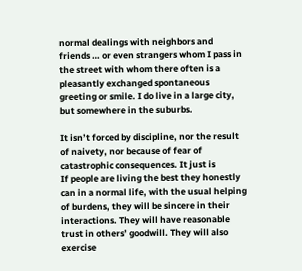normal dealings with neighbors and friends … or even strangers whom I pass in the street with whom there often is a pleasantly exchanged spontaneous greeting or smile. I do live in a large city, but somewhere in the suburbs.

It isn’t forced by discipline, nor the result of naivety, nor because of fear of catastrophic consequences. It just is
If people are living the best they honestly can in a normal life, with the usual helping of burdens, they will be sincere in their interactions. They will have reasonable trust in others’ goodwill. They will also exercise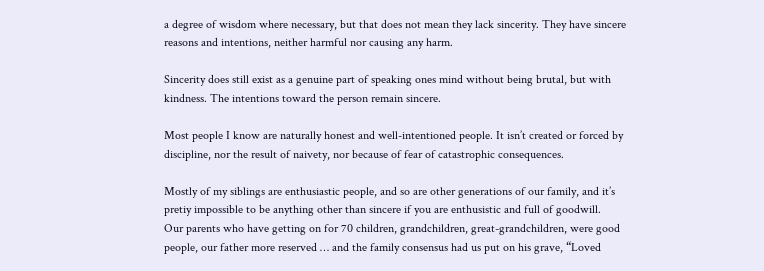a degree of wisdom where necessary, but that does not mean they lack sincerity. They have sincere reasons and intentions, neither harmful nor causing any harm.

Sincerity does still exist as a genuine part of speaking ones mind without being brutal, but with kindness. The intentions toward the person remain sincere.

Most people I know are naturally honest and well-intentioned people. It isn’t created or forced by discipline, nor the result of naivety, nor because of fear of catastrophic consequences.

Mostly of my siblings are enthusiastic people, and so are other generations of our family, and it’s pretiy impossible to be anything other than sincere if you are enthusistic and full of goodwill.
Our parents who have getting on for 70 children, grandchildren, great-grandchildren, were good people, our father more reserved … and the family consensus had us put on his grave, “Loved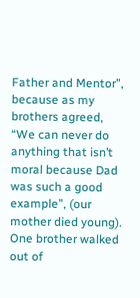Father and Mentor”, because as my brothers agreed, “We can never do anything that isn’t moral because Dad was such a good example”, (our mother died young).
One brother walked out of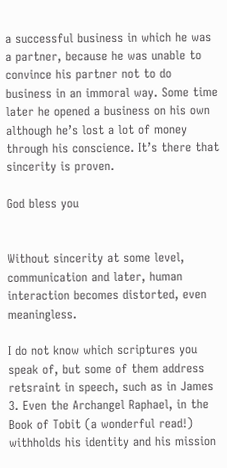a successful business in which he was a partner, because he was unable to convince his partner not to do business in an immoral way. Some time later he opened a business on his own although he’s lost a lot of money through his conscience. It’s there that sincerity is proven.

God bless you


Without sincerity at some level, communication and later, human interaction becomes distorted, even meaningless.

I do not know which scriptures you speak of, but some of them address retsraint in speech, such as in James 3. Even the Archangel Raphael, in the Book of Tobit (a wonderful read!) withholds his identity and his mission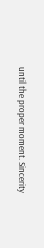until the proper moment. Sincerity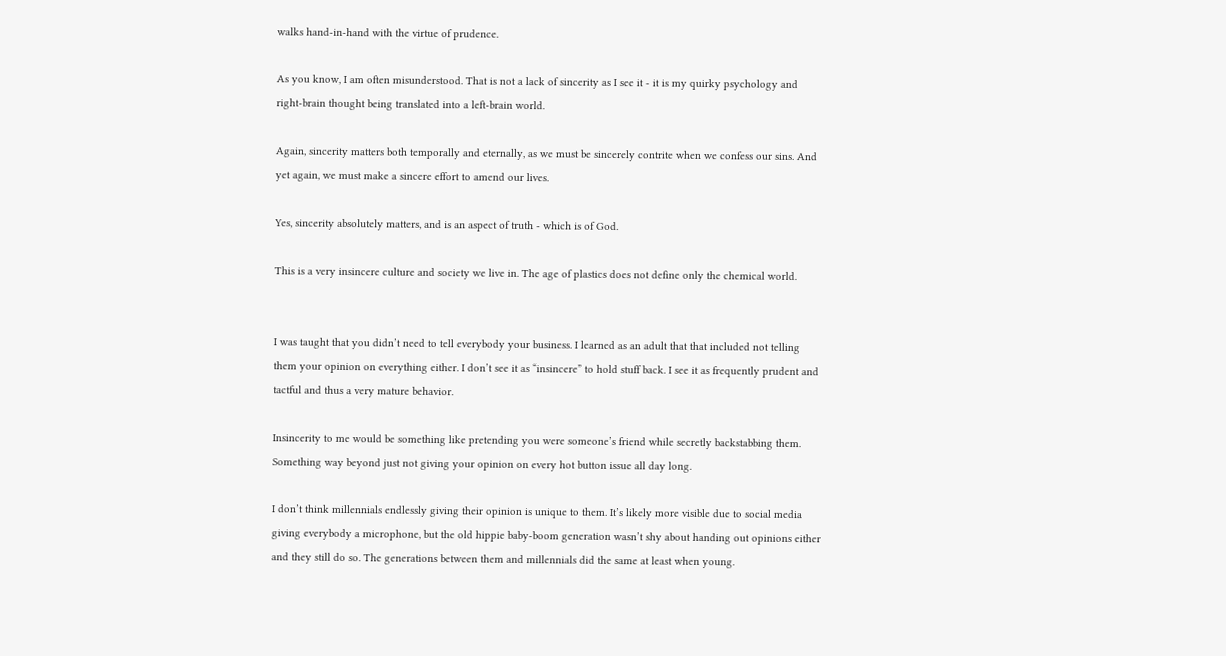walks hand-in-hand with the virtue of prudence.

As you know, I am often misunderstood. That is not a lack of sincerity as I see it - it is my quirky psychology and right-brain thought being translated into a left-brain world.

Again, sincerity matters both temporally and eternally, as we must be sincerely contrite when we confess our sins. And yet again, we must make a sincere effort to amend our lives.

Yes, sincerity absolutely matters, and is an aspect of truth - which is of God.

This is a very insincere culture and society we live in. The age of plastics does not define only the chemical world.


I was taught that you didn’t need to tell everybody your business. I learned as an adult that that included not telling them your opinion on everything either. I don’t see it as “insincere” to hold stuff back. I see it as frequently prudent and tactful and thus a very mature behavior.

Insincerity to me would be something like pretending you were someone’s friend while secretly backstabbing them. Something way beyond just not giving your opinion on every hot button issue all day long.

I don’t think millennials endlessly giving their opinion is unique to them. It’s likely more visible due to social media giving everybody a microphone, but the old hippie baby-boom generation wasn’t shy about handing out opinions either and they still do so. The generations between them and millennials did the same at least when young.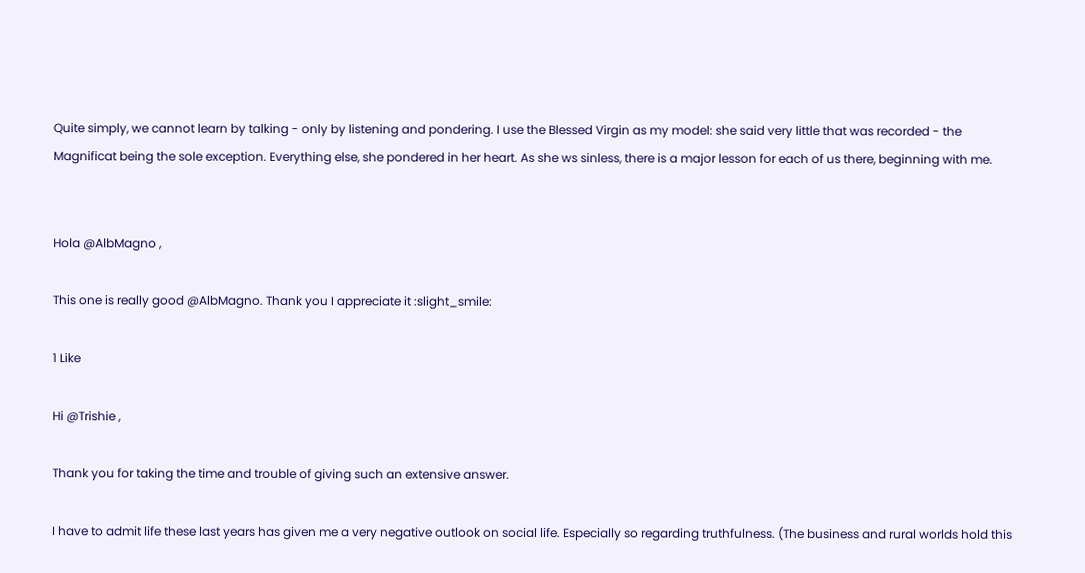Quite simply, we cannot learn by talking - only by listening and pondering. I use the Blessed Virgin as my model: she said very little that was recorded - the Magnificat being the sole exception. Everything else, she pondered in her heart. As she ws sinless, there is a major lesson for each of us there, beginning with me.


Hola @AlbMagno ,

This one is really good @AlbMagno. Thank you I appreciate it :slight_smile:

1 Like

Hi @Trishie ,

Thank you for taking the time and trouble of giving such an extensive answer.

I have to admit life these last years has given me a very negative outlook on social life. Especially so regarding truthfulness. (The business and rural worlds hold this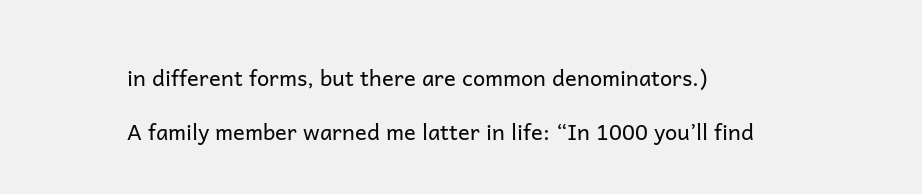in different forms, but there are common denominators.)

A family member warned me latter in life: “In 1000 you’ll find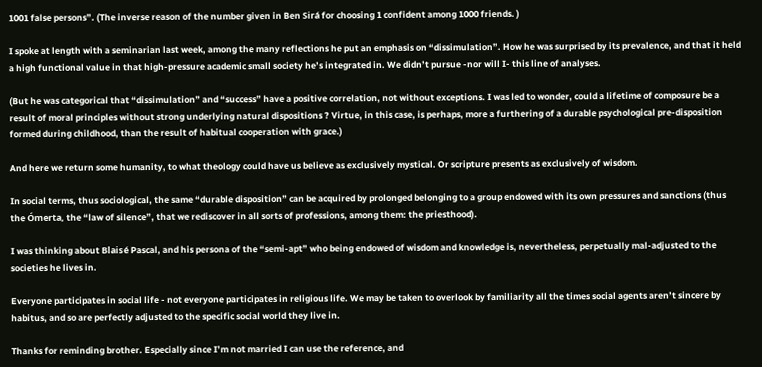1001 false persons”. (The inverse reason of the number given in Ben Sirá for choosing 1 confident among 1000 friends. )

I spoke at length with a seminarian last week, among the many reflections he put an emphasis on “dissimulation”. How he was surprised by its prevalence, and that it held a high functional value in that high-pressure academic small society he’s integrated in. We didn’t pursue -nor will I- this line of analyses.

(But he was categorical that “dissimulation” and “success” have a positive correlation, not without exceptions. I was led to wonder, could a lifetime of composure be a result of moral principles without strong underlying natural dispositions ? Virtue, in this case, is perhaps, more a furthering of a durable psychological pre-disposition formed during childhood, than the result of habitual cooperation with grace.)

And here we return some humanity, to what theology could have us believe as exclusively mystical. Or scripture presents as exclusively of wisdom.

In social terms, thus sociological, the same “durable disposition” can be acquired by prolonged belonging to a group endowed with its own pressures and sanctions (thus the Ómerta, the “law of silence”, that we rediscover in all sorts of professions, among them: the priesthood).

I was thinking about Blaisé Pascal, and his persona of the “semi-apt” who being endowed of wisdom and knowledge is, nevertheless, perpetually mal-adjusted to the societies he lives in.

Everyone participates in social life - not everyone participates in religious life. We may be taken to overlook by familiarity all the times social agents aren’t sincere by habitus, and so are perfectly adjusted to the specific social world they live in.

Thanks for reminding brother. Especially since I’m not married I can use the reference, and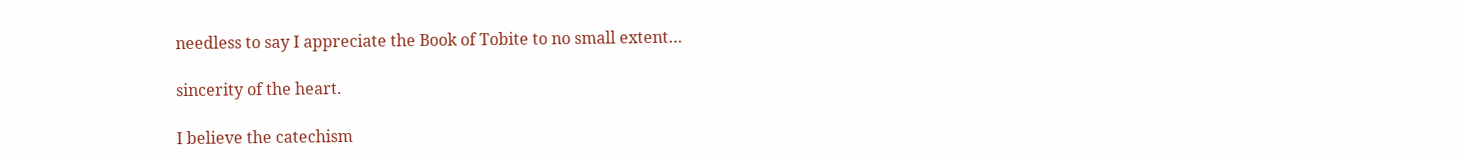needless to say I appreciate the Book of Tobite to no small extent…

sincerity of the heart.

I believe the catechism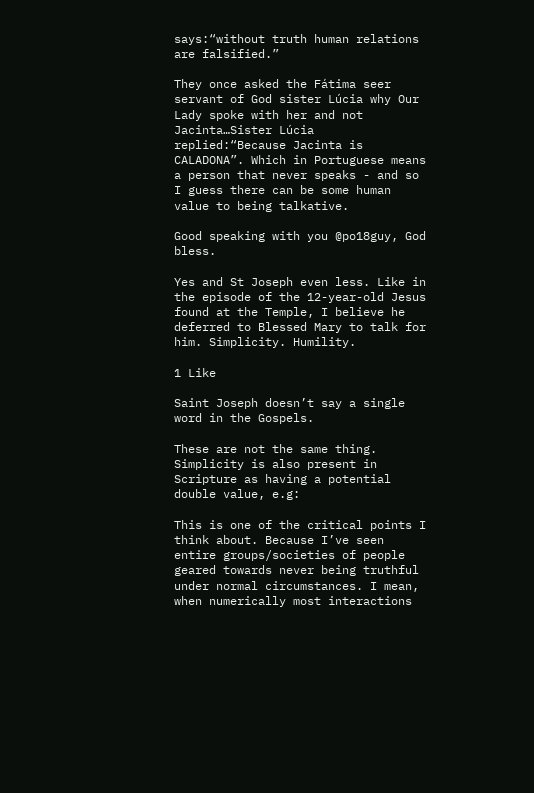says:“without truth human relations are falsified.”

They once asked the Fátima seer servant of God sister Lúcia why Our Lady spoke with her and not Jacinta…Sister Lúcia replied:“Because Jacinta is CALADONA”. Which in Portuguese means a person that never speaks - and so I guess there can be some human value to being talkative.

Good speaking with you @po18guy, God bless.

Yes and St Joseph even less. Like in the episode of the 12-year-old Jesus found at the Temple, I believe he deferred to Blessed Mary to talk for him. Simplicity. Humility.

1 Like

Saint Joseph doesn’t say a single word in the Gospels.

These are not the same thing. Simplicity is also present in Scripture as having a potential double value, e.g:

This is one of the critical points I think about. Because I’ve seen entire groups/societies of people geared towards never being truthful under normal circumstances. I mean, when numerically most interactions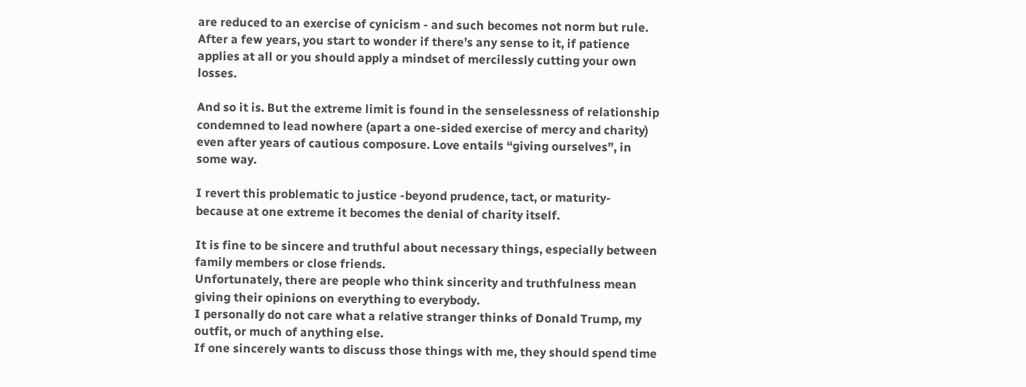are reduced to an exercise of cynicism - and such becomes not norm but rule. After a few years, you start to wonder if there’s any sense to it, if patience applies at all or you should apply a mindset of mercilessly cutting your own losses.

And so it is. But the extreme limit is found in the senselessness of relationship condemned to lead nowhere (apart a one-sided exercise of mercy and charity) even after years of cautious composure. Love entails “giving ourselves”, in some way.

I revert this problematic to justice -beyond prudence, tact, or maturity- because at one extreme it becomes the denial of charity itself.

It is fine to be sincere and truthful about necessary things, especially between family members or close friends.
Unfortunately, there are people who think sincerity and truthfulness mean giving their opinions on everything to everybody.
I personally do not care what a relative stranger thinks of Donald Trump, my outfit, or much of anything else.
If one sincerely wants to discuss those things with me, they should spend time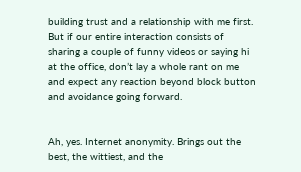building trust and a relationship with me first.
But if our entire interaction consists of sharing a couple of funny videos or saying hi at the office, don’t lay a whole rant on me and expect any reaction beyond block button and avoidance going forward.


Ah, yes. Internet anonymity. Brings out the best, the wittiest, and the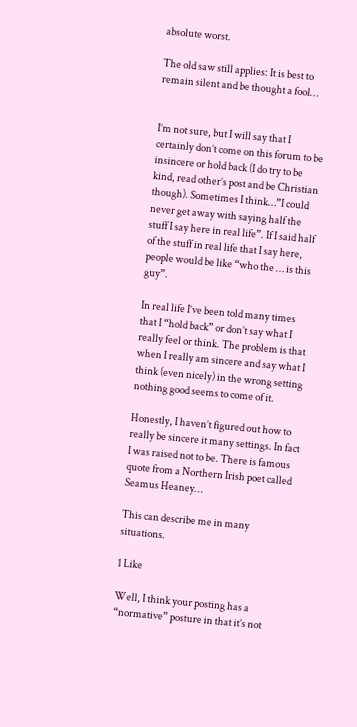absolute worst.

The old saw still applies: It is best to remain silent and be thought a fool…


I’m not sure, but I will say that I certainly don’t come on this forum to be insincere or hold back (I do try to be kind, read other’s post and be Christian though). Sometimes I think…”I could never get away with saying half the stuff I say here in real life”. If I said half of the stuff in real life that I say here, people would be like “who the … is this guy”.

In real life I’ve been told many times that I “hold back” or don’t say what I really feel or think. The problem is that when I really am sincere and say what I think (even nicely) in the wrong setting nothing good seems to come of it.

Honestly, I haven’t figured out how to really be sincere it many settings. In fact I was raised not to be. There is famous quote from a Northern Irish poet called Seamus Heaney…

This can describe me in many situations.

1 Like

Well, I think your posting has a “normative” posture in that it’s not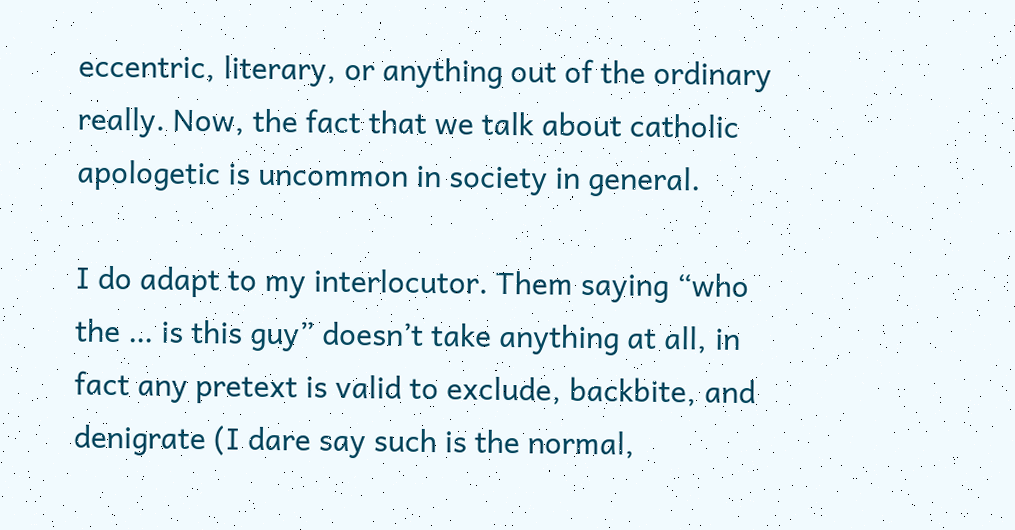eccentric, literary, or anything out of the ordinary really. Now, the fact that we talk about catholic apologetic is uncommon in society in general.

I do adapt to my interlocutor. Them saying “who the … is this guy” doesn’t take anything at all, in fact any pretext is valid to exclude, backbite, and denigrate (I dare say such is the normal,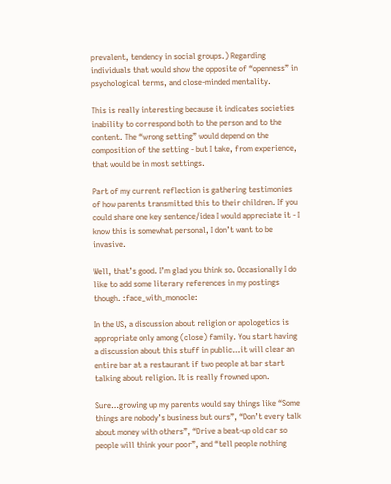prevalent, tendency in social groups.) Regarding individuals that would show the opposite of “openness” in psychological terms, and close-minded mentality.

This is really interesting because it indicates societies inability to correspond both to the person and to the content. The “wrong setting” would depend on the composition of the setting - but I take, from experience, that would be in most settings.

Part of my current reflection is gathering testimonies of how parents transmitted this to their children. If you could share one key sentence/idea I would appreciate it - I know this is somewhat personal, I don’t want to be invasive.

Well, that’s good. I’m glad you think so. Occasionally I do like to add some literary references in my postings though. :face_with_monocle:

In the US, a discussion about religion or apologetics is appropriate only among (close) family. You start having a discussion about this stuff in public…it will clear an entire bar at a restaurant if two people at bar start talking about religion. It is really frowned upon.

Sure…growing up my parents would say things like “Some things are nobody’s business but ours”, “Don’t every talk about money with others”, “Drive a beat-up old car so people will think your poor”, and “tell people nothing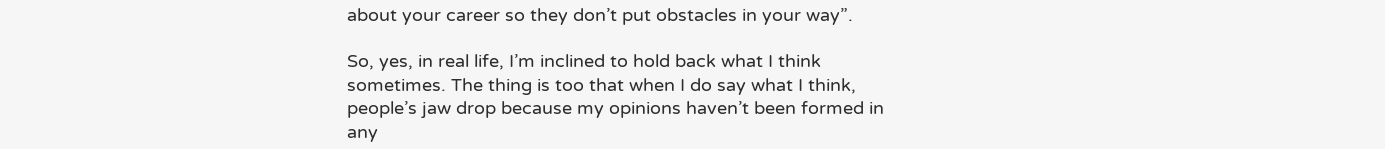about your career so they don’t put obstacles in your way”.

So, yes, in real life, I’m inclined to hold back what I think sometimes. The thing is too that when I do say what I think, people’s jaw drop because my opinions haven’t been formed in any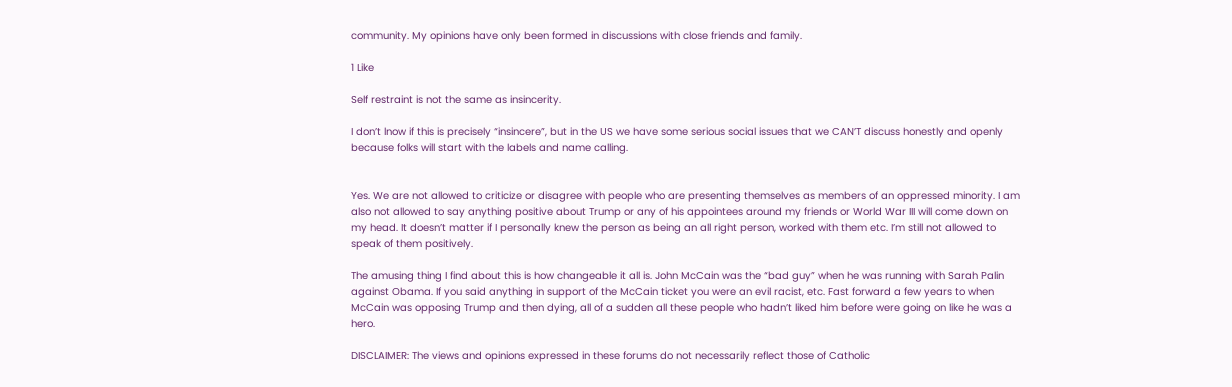community. My opinions have only been formed in discussions with close friends and family.

1 Like

Self restraint is not the same as insincerity.

I don’t lnow if this is precisely “insincere”, but in the US we have some serious social issues that we CAN’T discuss honestly and openly because folks will start with the labels and name calling.


Yes. We are not allowed to criticize or disagree with people who are presenting themselves as members of an oppressed minority. I am also not allowed to say anything positive about Trump or any of his appointees around my friends or World War III will come down on my head. It doesn’t matter if I personally knew the person as being an all right person, worked with them etc. I’m still not allowed to speak of them positively.

The amusing thing I find about this is how changeable it all is. John McCain was the “bad guy” when he was running with Sarah Palin against Obama. If you said anything in support of the McCain ticket you were an evil racist, etc. Fast forward a few years to when McCain was opposing Trump and then dying, all of a sudden all these people who hadn’t liked him before were going on like he was a hero.

DISCLAIMER: The views and opinions expressed in these forums do not necessarily reflect those of Catholic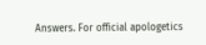Answers. For official apologetics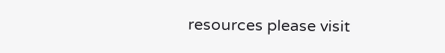resources please visit